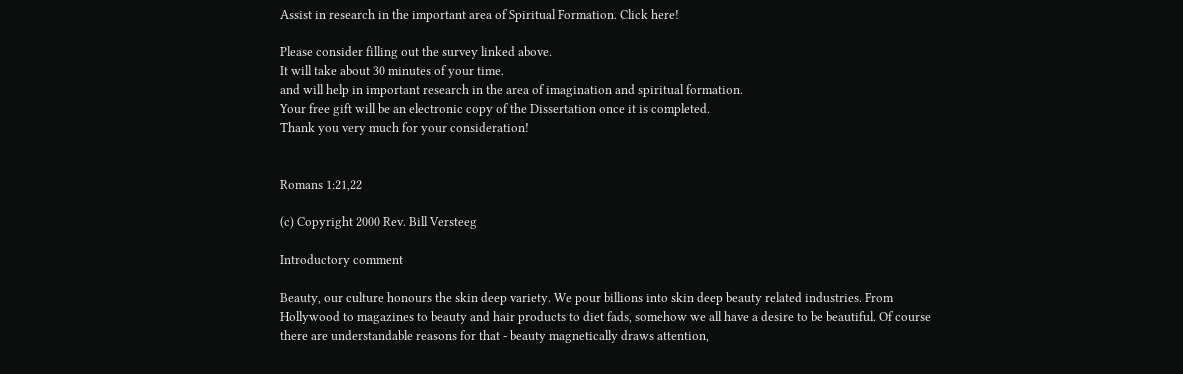Assist in research in the important area of Spiritual Formation. Click here!

Please consider filling out the survey linked above.
It will take about 30 minutes of your time.
and will help in important research in the area of imagination and spiritual formation.
Your free gift will be an electronic copy of the Dissertation once it is completed.
Thank you very much for your consideration!


Romans 1:21,22

(c) Copyright 2000 Rev. Bill Versteeg

Introductory comment

Beauty, our culture honours the skin deep variety. We pour billions into skin deep beauty related industries. From Hollywood to magazines to beauty and hair products to diet fads, somehow we all have a desire to be beautiful. Of course there are understandable reasons for that - beauty magnetically draws attention,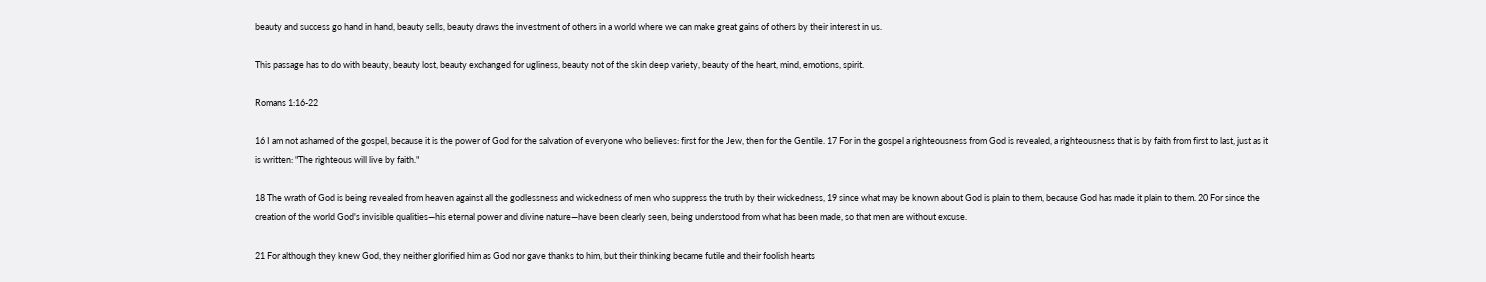beauty and success go hand in hand, beauty sells, beauty draws the investment of others in a world where we can make great gains of others by their interest in us.

This passage has to do with beauty, beauty lost, beauty exchanged for ugliness, beauty not of the skin deep variety, beauty of the heart, mind, emotions, spirit.

Romans 1:16-22

16 I am not ashamed of the gospel, because it is the power of God for the salvation of everyone who believes: first for the Jew, then for the Gentile. 17 For in the gospel a righteousness from God is revealed, a righteousness that is by faith from first to last, just as it is written: "The righteous will live by faith."

18 The wrath of God is being revealed from heaven against all the godlessness and wickedness of men who suppress the truth by their wickedness, 19 since what may be known about God is plain to them, because God has made it plain to them. 20 For since the creation of the world God's invisible qualities—his eternal power and divine nature—have been clearly seen, being understood from what has been made, so that men are without excuse.

21 For although they knew God, they neither glorified him as God nor gave thanks to him, but their thinking became futile and their foolish hearts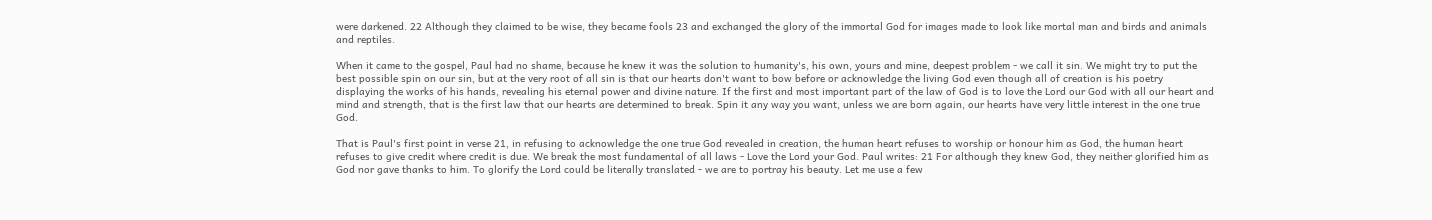were darkened. 22 Although they claimed to be wise, they became fools 23 and exchanged the glory of the immortal God for images made to look like mortal man and birds and animals and reptiles.

When it came to the gospel, Paul had no shame, because he knew it was the solution to humanity's, his own, yours and mine, deepest problem - we call it sin. We might try to put the best possible spin on our sin, but at the very root of all sin is that our hearts don't want to bow before or acknowledge the living God even though all of creation is his poetry displaying the works of his hands, revealing his eternal power and divine nature. If the first and most important part of the law of God is to love the Lord our God with all our heart and mind and strength, that is the first law that our hearts are determined to break. Spin it any way you want, unless we are born again, our hearts have very little interest in the one true God.

That is Paul's first point in verse 21, in refusing to acknowledge the one true God revealed in creation, the human heart refuses to worship or honour him as God, the human heart refuses to give credit where credit is due. We break the most fundamental of all laws - Love the Lord your God. Paul writes: 21 For although they knew God, they neither glorified him as God nor gave thanks to him. To glorify the Lord could be literally translated - we are to portray his beauty. Let me use a few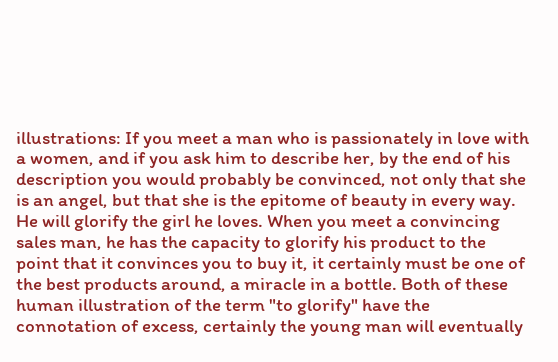illustrations: If you meet a man who is passionately in love with a women, and if you ask him to describe her, by the end of his description you would probably be convinced, not only that she is an angel, but that she is the epitome of beauty in every way. He will glorify the girl he loves. When you meet a convincing sales man, he has the capacity to glorify his product to the point that it convinces you to buy it, it certainly must be one of the best products around, a miracle in a bottle. Both of these human illustration of the term "to glorify" have the connotation of excess, certainly the young man will eventually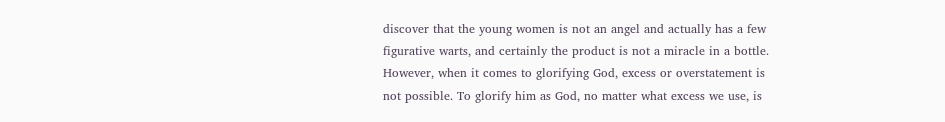discover that the young women is not an angel and actually has a few figurative warts, and certainly the product is not a miracle in a bottle. However, when it comes to glorifying God, excess or overstatement is not possible. To glorify him as God, no matter what excess we use, is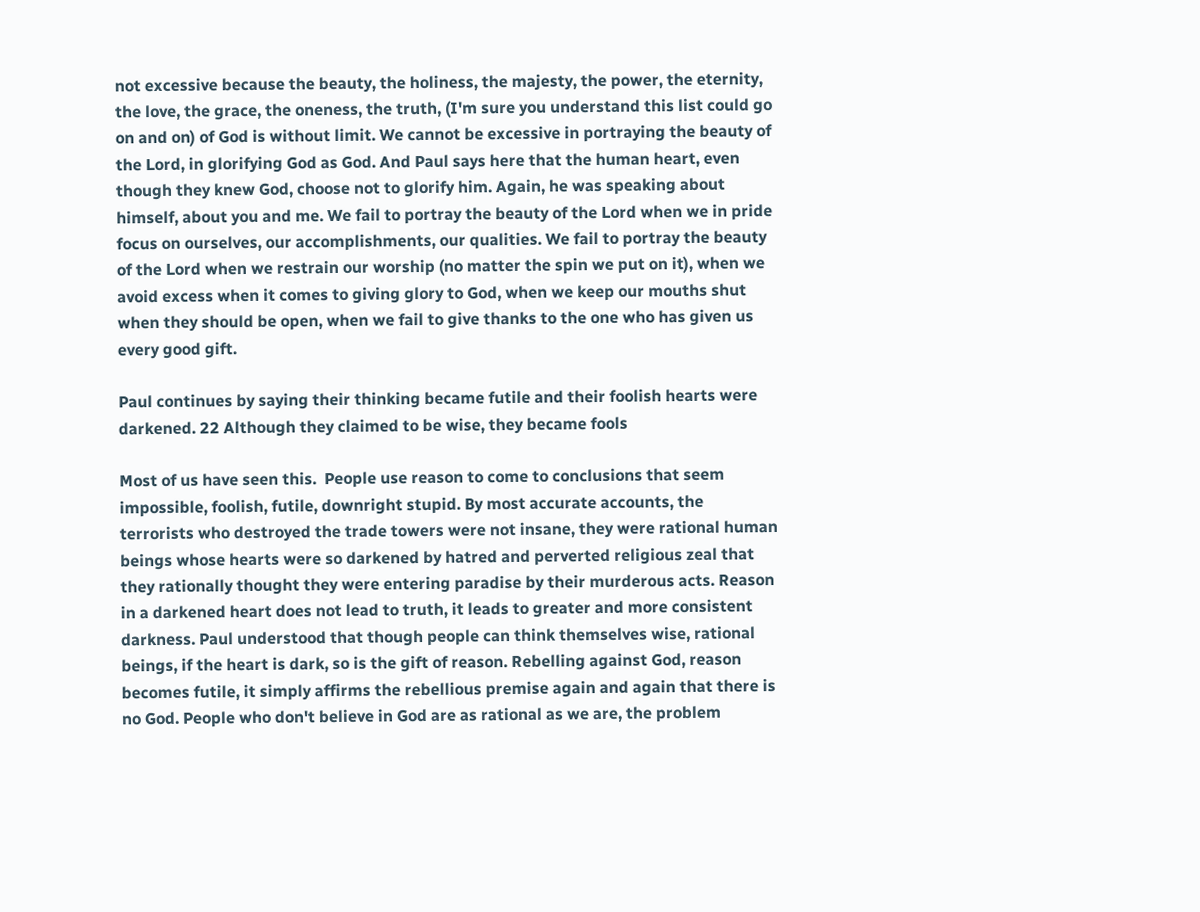not excessive because the beauty, the holiness, the majesty, the power, the eternity, the love, the grace, the oneness, the truth, (I'm sure you understand this list could go on and on) of God is without limit. We cannot be excessive in portraying the beauty of the Lord, in glorifying God as God. And Paul says here that the human heart, even though they knew God, choose not to glorify him. Again, he was speaking about himself, about you and me. We fail to portray the beauty of the Lord when we in pride focus on ourselves, our accomplishments, our qualities. We fail to portray the beauty of the Lord when we restrain our worship (no matter the spin we put on it), when we avoid excess when it comes to giving glory to God, when we keep our mouths shut when they should be open, when we fail to give thanks to the one who has given us every good gift.

Paul continues by saying their thinking became futile and their foolish hearts were darkened. 22 Although they claimed to be wise, they became fools

Most of us have seen this.  People use reason to come to conclusions that seem impossible, foolish, futile, downright stupid. By most accurate accounts, the terrorists who destroyed the trade towers were not insane, they were rational human beings whose hearts were so darkened by hatred and perverted religious zeal that they rationally thought they were entering paradise by their murderous acts. Reason in a darkened heart does not lead to truth, it leads to greater and more consistent darkness. Paul understood that though people can think themselves wise, rational beings, if the heart is dark, so is the gift of reason. Rebelling against God, reason becomes futile, it simply affirms the rebellious premise again and again that there is no God. People who don't believe in God are as rational as we are, the problem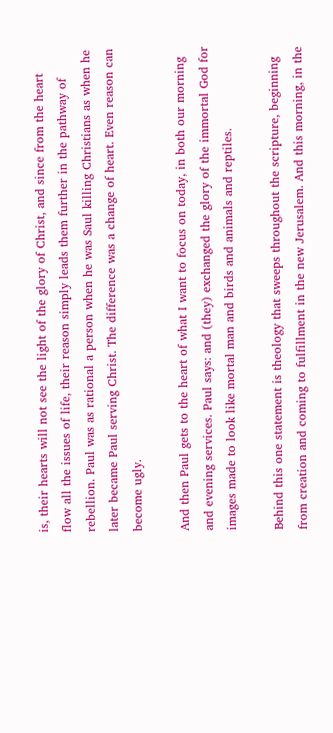is, their hearts will not see the light of the glory of Christ, and since from the heart flow all the issues of life, their reason simply leads them further in the pathway of rebellion. Paul was as rational a person when he was Saul killing Christians as when he later became Paul serving Christ. The difference was a change of heart. Even reason can become ugly.

And then Paul gets to the heart of what I want to focus on today, in both our morning and evening services. Paul says: and (they) exchanged the glory of the immortal God for images made to look like mortal man and birds and animals and reptiles.

Behind this one statement is theology that sweeps throughout the scripture, beginning from creation and coming to fulfillment in the new Jerusalem. And this morning, in the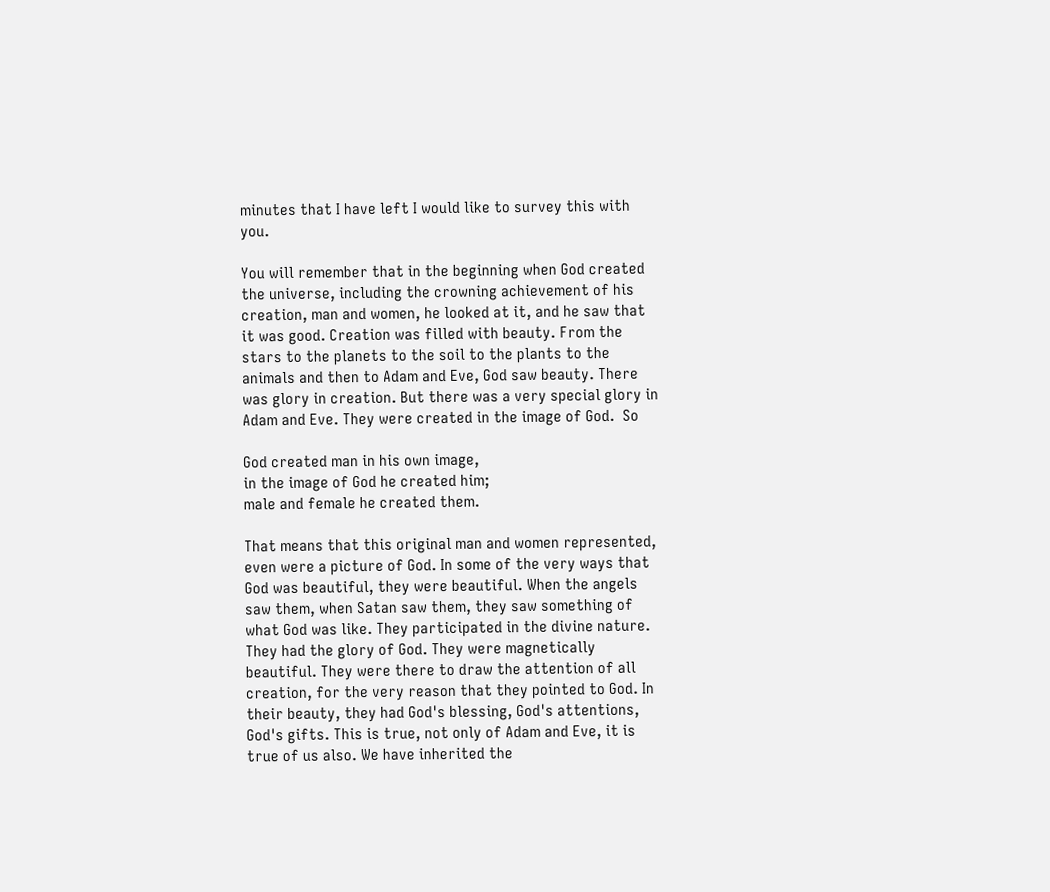minutes that I have left I would like to survey this with you.

You will remember that in the beginning when God created the universe, including the crowning achievement of his creation, man and women, he looked at it, and he saw that it was good. Creation was filled with beauty. From the stars to the planets to the soil to the plants to the animals and then to Adam and Eve, God saw beauty. There was glory in creation. But there was a very special glory in Adam and Eve. They were created in the image of God.  So

God created man in his own image,
in the image of God he created him;
male and female he created them.

That means that this original man and women represented, even were a picture of God. In some of the very ways that God was beautiful, they were beautiful. When the angels saw them, when Satan saw them, they saw something of what God was like. They participated in the divine nature. They had the glory of God. They were magnetically beautiful. They were there to draw the attention of all creation, for the very reason that they pointed to God. In their beauty, they had God's blessing, God's attentions, God's gifts. This is true, not only of Adam and Eve, it is true of us also. We have inherited the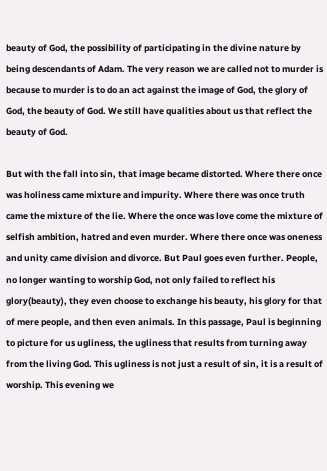beauty of God, the possibility of participating in the divine nature by being descendants of Adam. The very reason we are called not to murder is because to murder is to do an act against the image of God, the glory of God, the beauty of God. We still have qualities about us that reflect the beauty of God.

But with the fall into sin, that image became distorted. Where there once was holiness came mixture and impurity. Where there was once truth came the mixture of the lie. Where the once was love come the mixture of selfish ambition, hatred and even murder. Where there once was oneness and unity came division and divorce. But Paul goes even further. People, no longer wanting to worship God, not only failed to reflect his glory(beauty), they even choose to exchange his beauty, his glory for that of mere people, and then even animals. In this passage, Paul is beginning to picture for us ugliness, the ugliness that results from turning away from the living God. This ugliness is not just a result of sin, it is a result of worship. This evening we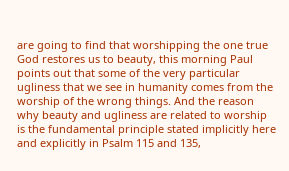are going to find that worshipping the one true God restores us to beauty, this morning Paul points out that some of the very particular ugliness that we see in humanity comes from the worship of the wrong things. And the reason why beauty and ugliness are related to worship is the fundamental principle stated implicitly here and explicitly in Psalm 115 and 135,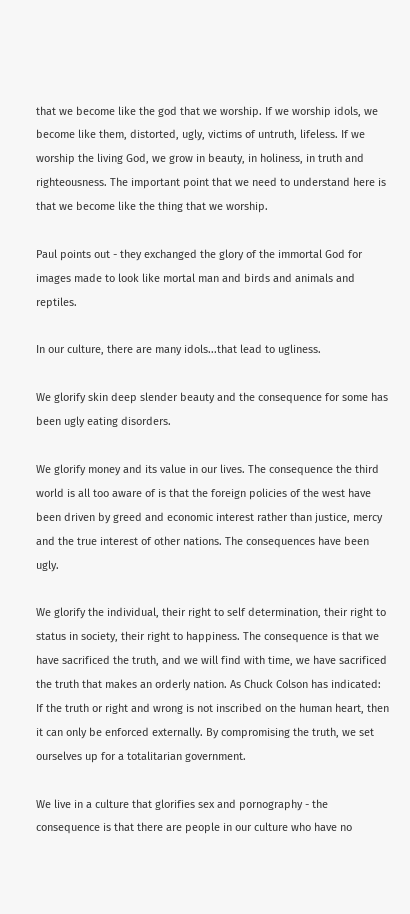that we become like the god that we worship. If we worship idols, we become like them, distorted, ugly, victims of untruth, lifeless. If we worship the living God, we grow in beauty, in holiness, in truth and righteousness. The important point that we need to understand here is that we become like the thing that we worship.

Paul points out - they exchanged the glory of the immortal God for images made to look like mortal man and birds and animals and reptiles.

In our culture, there are many idols...that lead to ugliness.

We glorify skin deep slender beauty and the consequence for some has been ugly eating disorders.

We glorify money and its value in our lives. The consequence the third world is all too aware of is that the foreign policies of the west have been driven by greed and economic interest rather than justice, mercy and the true interest of other nations. The consequences have been ugly.

We glorify the individual, their right to self determination, their right to status in society, their right to happiness. The consequence is that we have sacrificed the truth, and we will find with time, we have sacrificed the truth that makes an orderly nation. As Chuck Colson has indicated:  If the truth or right and wrong is not inscribed on the human heart, then it can only be enforced externally. By compromising the truth, we set ourselves up for a totalitarian government.

We live in a culture that glorifies sex and pornography - the consequence is that there are people in our culture who have no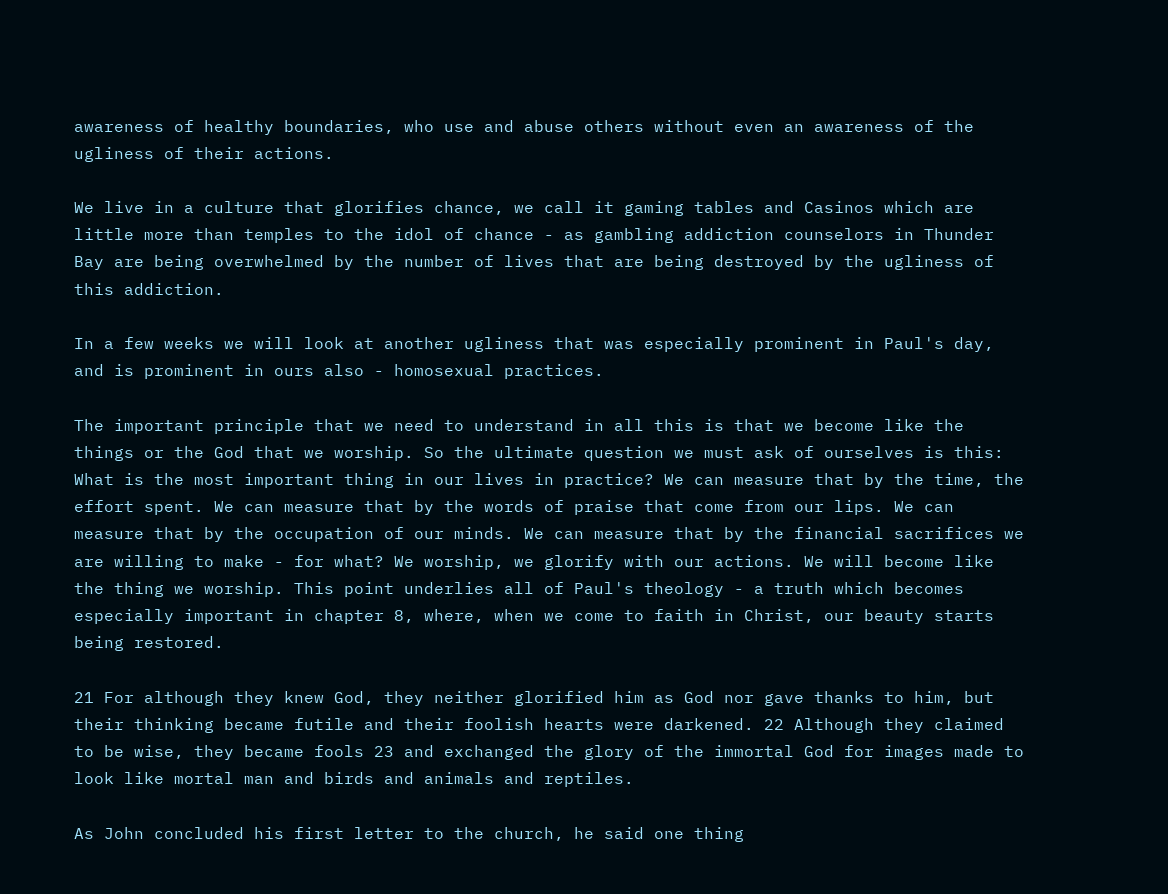awareness of healthy boundaries, who use and abuse others without even an awareness of the ugliness of their actions.

We live in a culture that glorifies chance, we call it gaming tables and Casinos which are little more than temples to the idol of chance - as gambling addiction counselors in Thunder Bay are being overwhelmed by the number of lives that are being destroyed by the ugliness of this addiction.

In a few weeks we will look at another ugliness that was especially prominent in Paul's day, and is prominent in ours also - homosexual practices.

The important principle that we need to understand in all this is that we become like the things or the God that we worship. So the ultimate question we must ask of ourselves is this: What is the most important thing in our lives in practice? We can measure that by the time, the effort spent. We can measure that by the words of praise that come from our lips. We can measure that by the occupation of our minds. We can measure that by the financial sacrifices we are willing to make - for what? We worship, we glorify with our actions. We will become like the thing we worship. This point underlies all of Paul's theology - a truth which becomes especially important in chapter 8, where, when we come to faith in Christ, our beauty starts being restored.

21 For although they knew God, they neither glorified him as God nor gave thanks to him, but their thinking became futile and their foolish hearts were darkened. 22 Although they claimed to be wise, they became fools 23 and exchanged the glory of the immortal God for images made to look like mortal man and birds and animals and reptiles.

As John concluded his first letter to the church, he said one thing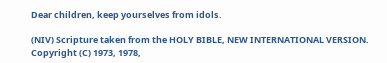Dear children, keep yourselves from idols.

(NIV) Scripture taken from the HOLY BIBLE, NEW INTERNATIONAL VERSION. Copyright (C) 1973, 1978,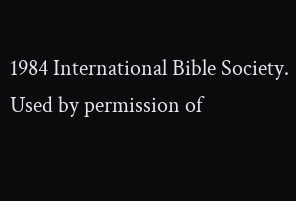1984 International Bible Society. Used by permission of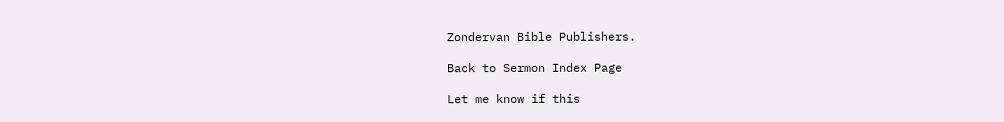Zondervan Bible Publishers.

Back to Sermon Index Page

Let me know if this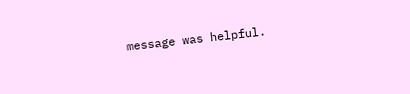message was helpful.